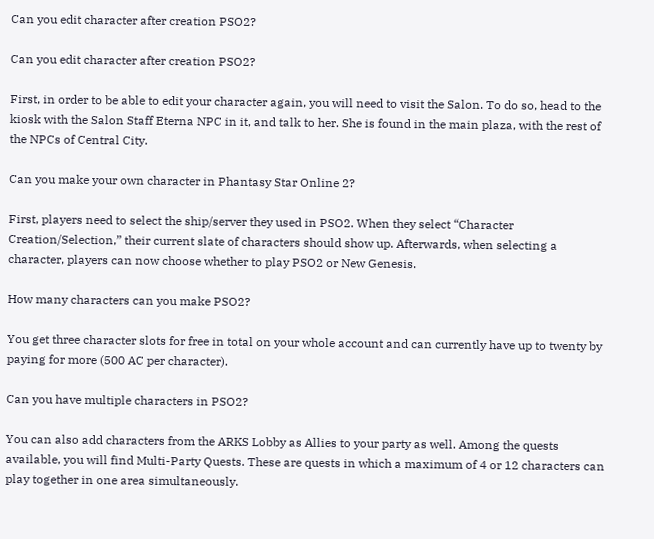Can you edit character after creation PSO2?

Can you edit character after creation PSO2?

First, in order to be able to edit your character again, you will need to visit the Salon. To do so, head to the kiosk with the Salon Staff Eterna NPC in it, and talk to her. She is found in the main plaza, with the rest of the NPCs of Central City.

Can you make your own character in Phantasy Star Online 2?

First, players need to select the ship/server they used in PSO2. When they select “Character Creation/Selection,” their current slate of characters should show up. Afterwards, when selecting a character, players can now choose whether to play PSO2 or New Genesis.

How many characters can you make PSO2?

You get three character slots for free in total on your whole account and can currently have up to twenty by paying for more (500 AC per character).

Can you have multiple characters in PSO2?

You can also add characters from the ARKS Lobby as Allies to your party as well. Among the quests available, you will find Multi-Party Quests. These are quests in which a maximum of 4 or 12 characters can play together in one area simultaneously.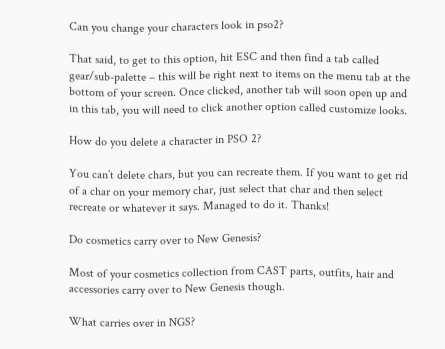Can you change your characters look in pso2?

That said, to get to this option, hit ESC and then find a tab called gear/sub-palette – this will be right next to items on the menu tab at the bottom of your screen. Once clicked, another tab will soon open up and in this tab, you will need to click another option called customize looks.

How do you delete a character in PSO 2?

You can’t delete chars, but you can recreate them. If you want to get rid of a char on your memory char, just select that char and then select recreate or whatever it says. Managed to do it. Thanks!

Do cosmetics carry over to New Genesis?

Most of your cosmetics collection from CAST parts, outfits, hair and accessories carry over to New Genesis though.

What carries over in NGS?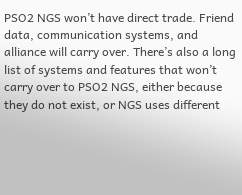PSO2 NGS won’t have direct trade. Friend data, communication systems, and alliance will carry over. There’s also a long list of systems and features that won’t carry over to PSO2 NGS, either because they do not exist, or NGS uses different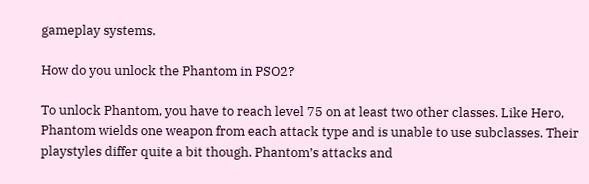gameplay systems.

How do you unlock the Phantom in PSO2?

To unlock Phantom, you have to reach level 75 on at least two other classes. Like Hero, Phantom wields one weapon from each attack type and is unable to use subclasses. Their playstyles differ quite a bit though. Phantom’s attacks and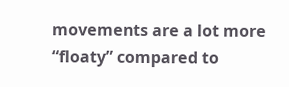movements are a lot more “floaty” compared to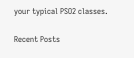your typical PSO2 classes.

Recent Posts